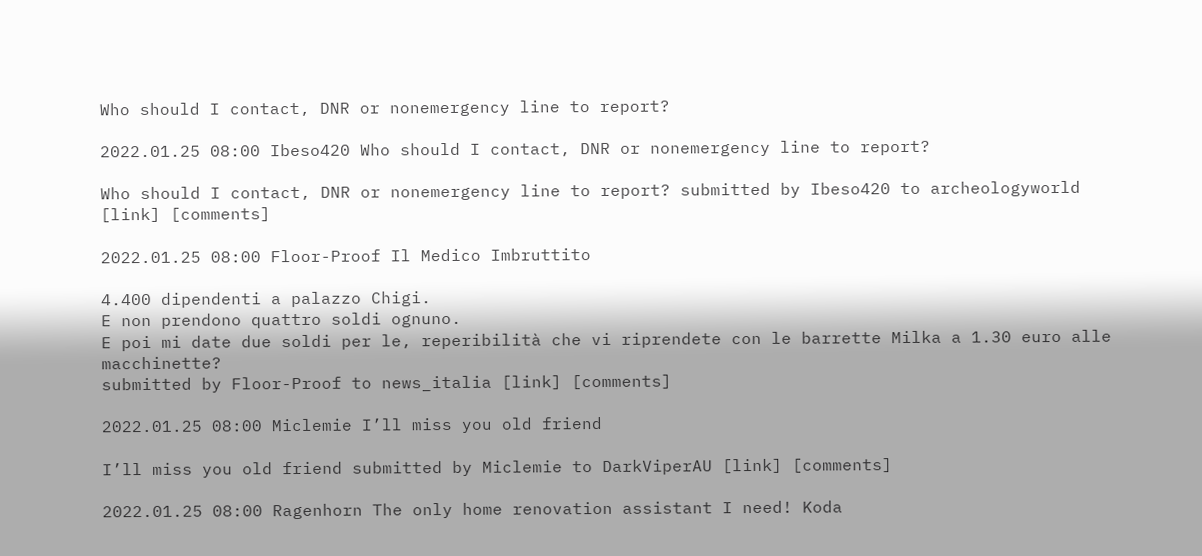Who should I contact, DNR or nonemergency line to report?

2022.01.25 08:00 Ibeso420 Who should I contact, DNR or nonemergency line to report?

Who should I contact, DNR or nonemergency line to report? submitted by Ibeso420 to archeologyworld [link] [comments]

2022.01.25 08:00 Floor-Proof Il Medico Imbruttito

4.400 dipendenti a palazzo Chigi.
E non prendono quattro soldi ognuno.
E poi mi date due soldi per le, reperibilità che vi riprendete con le barrette Milka a 1.30 euro alle macchinette?
submitted by Floor-Proof to news_italia [link] [comments]

2022.01.25 08:00 Miclemie I’ll miss you old friend

I’ll miss you old friend submitted by Miclemie to DarkViperAU [link] [comments]

2022.01.25 08:00 Ragenhorn The only home renovation assistant I need! Koda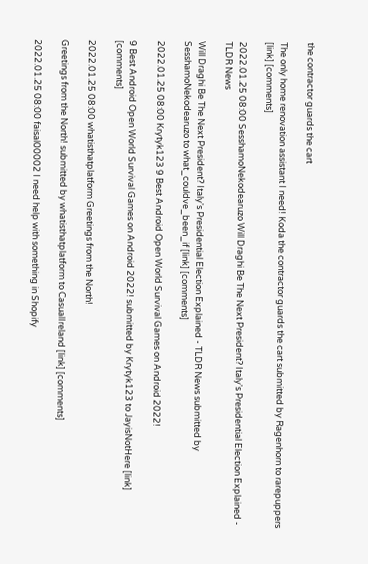the contractor guards the cart

The only home renovation assistant I need! Koda the contractor guards the cart submitted by Ragenhorn to rarepuppers [link] [comments]

2022.01.25 08:00 SesshamoNekodearuzo Will Draghi Be The Next President? Italy's Presidential Election Explained - TLDR News

Will Draghi Be The Next President? Italy's Presidential Election Explained - TLDR News submitted by SesshamoNekodearuzo to what_couldve_been_if [link] [comments]

2022.01.25 08:00 Krytyk123 9 Best Android Open World Survival Games on Android 2022!

9 Best Android Open World Survival Games on Android 2022! submitted by Krytyk123 to JayisNotHere [link] [comments]

2022.01.25 08:00 whatisthatplatform Greetings from the North!

Greetings from the North! submitted by whatisthatplatform to CasualIreland [link] [comments]

2022.01.25 08:00 faisal00002 I need help with something in Shopify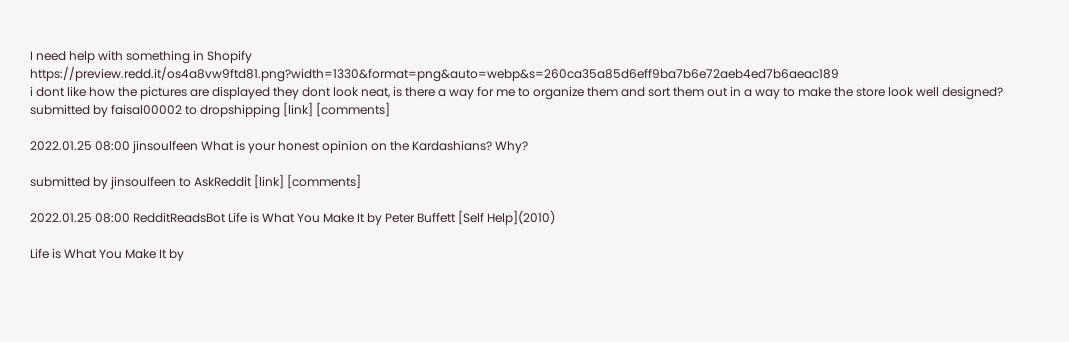I need help with something in Shopify https://preview.redd.it/os4a8vw9ftd81.png?width=1330&format=png&auto=webp&s=260ca35a85d6eff9ba7b6e72aeb4ed7b6aeac189
i dont like how the pictures are displayed they dont look neat, is there a way for me to organize them and sort them out in a way to make the store look well designed?
submitted by faisal00002 to dropshipping [link] [comments]

2022.01.25 08:00 jinsoulfeen What is your honest opinion on the Kardashians? Why?

submitted by jinsoulfeen to AskReddit [link] [comments]

2022.01.25 08:00 RedditReadsBot Life is What You Make It by Peter Buffett [Self Help](2010)

Life is What You Make It by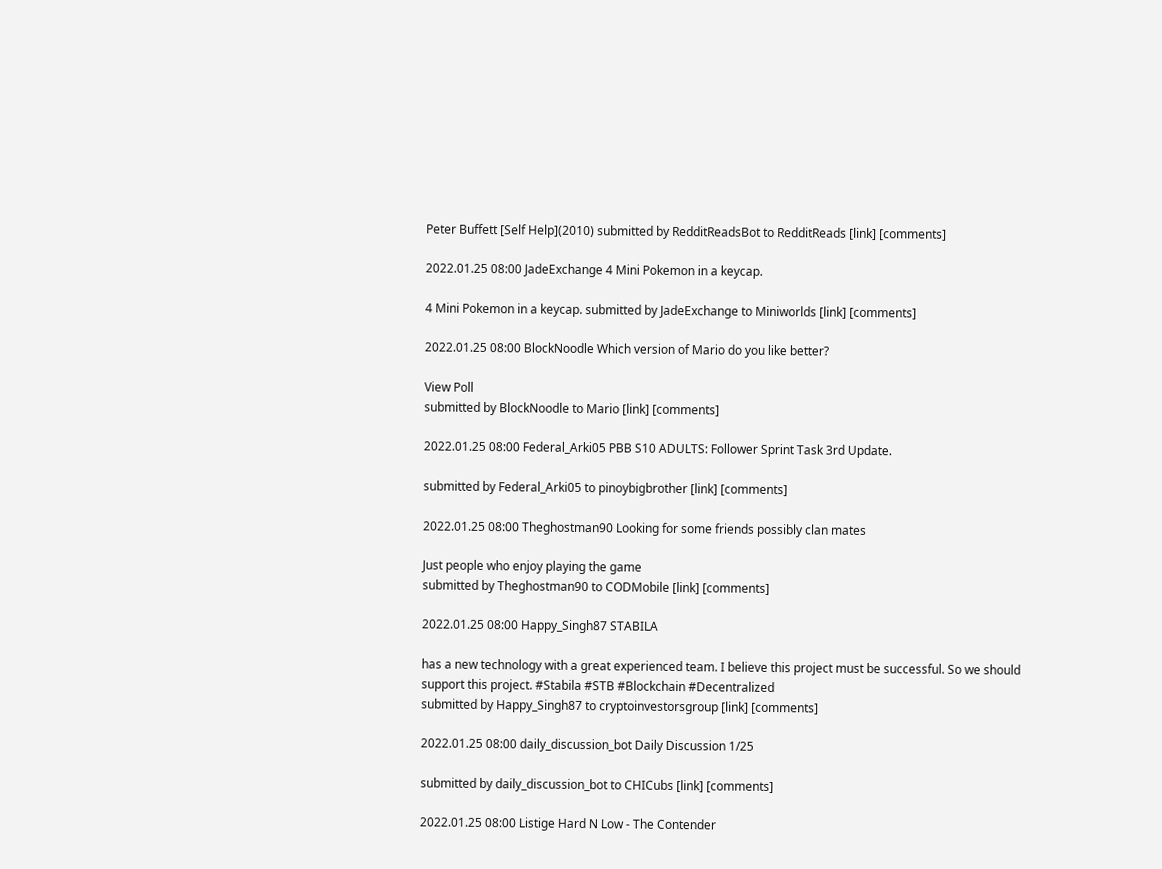Peter Buffett [Self Help](2010) submitted by RedditReadsBot to RedditReads [link] [comments]

2022.01.25 08:00 JadeExchange 4 Mini Pokemon in a keycap.

4 Mini Pokemon in a keycap. submitted by JadeExchange to Miniworlds [link] [comments]

2022.01.25 08:00 BlockNoodle Which version of Mario do you like better?

View Poll
submitted by BlockNoodle to Mario [link] [comments]

2022.01.25 08:00 Federal_Arki05 PBB S10 ADULTS: Follower Sprint Task 3rd Update.

submitted by Federal_Arki05 to pinoybigbrother [link] [comments]

2022.01.25 08:00 Theghostman90 Looking for some friends possibly clan mates

Just people who enjoy playing the game
submitted by Theghostman90 to CODMobile [link] [comments]

2022.01.25 08:00 Happy_Singh87 STABILA

has a new technology with a great experienced team. I believe this project must be successful. So we should support this project. #Stabila #STB #Blockchain #Decentralized
submitted by Happy_Singh87 to cryptoinvestorsgroup [link] [comments]

2022.01.25 08:00 daily_discussion_bot Daily Discussion 1/25

submitted by daily_discussion_bot to CHICubs [link] [comments]

2022.01.25 08:00 Listige Hard N Low - The Contender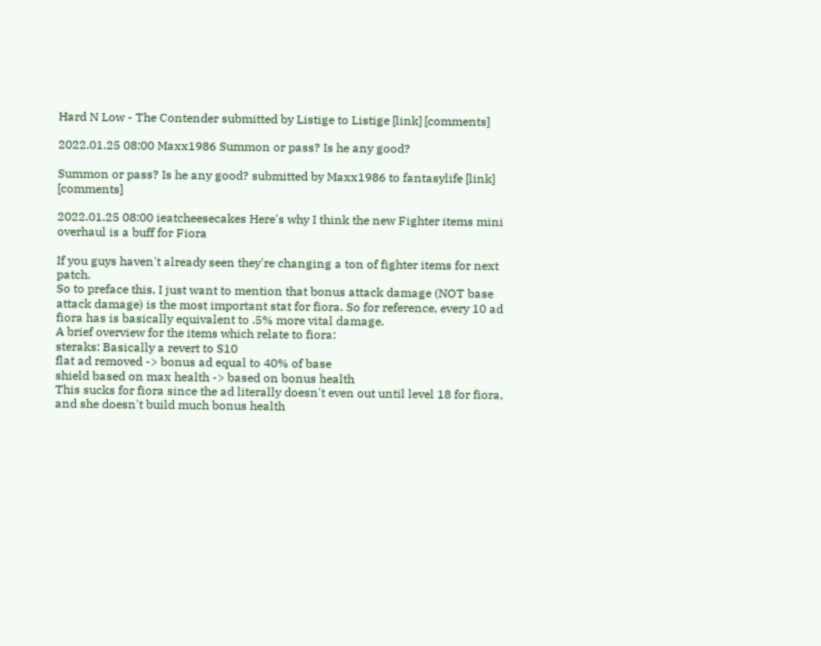Hard N Low - The Contender submitted by Listige to Listige [link] [comments]

2022.01.25 08:00 Maxx1986 Summon or pass? Is he any good?

Summon or pass? Is he any good? submitted by Maxx1986 to fantasylife [link] [comments]

2022.01.25 08:00 ieatcheesecakes Here's why I think the new Fighter items mini overhaul is a buff for Fiora

If you guys haven't already seen they're changing a ton of fighter items for next patch.
So to preface this, I just want to mention that bonus attack damage (NOT base attack damage) is the most important stat for fiora. So for reference, every 10 ad fiora has is basically equivalent to .5% more vital damage.
A brief overview for the items which relate to fiora:
steraks: Basically a revert to S10
flat ad removed -> bonus ad equal to 40% of base
shield based on max health -> based on bonus health
This sucks for fiora since the ad literally doesn't even out until level 18 for fiora, and she doesn't build much bonus health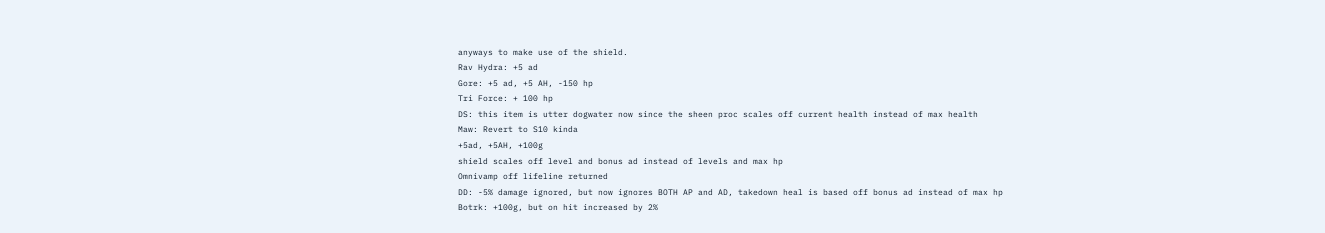anyways to make use of the shield.
Rav Hydra: +5 ad
Gore: +5 ad, +5 AH, -150 hp
Tri Force: + 100 hp
DS: this item is utter dogwater now since the sheen proc scales off current health instead of max health
Maw: Revert to S10 kinda
+5ad, +5AH, +100g
shield scales off level and bonus ad instead of levels and max hp
Omnivamp off lifeline returned
DD: -5% damage ignored, but now ignores BOTH AP and AD, takedown heal is based off bonus ad instead of max hp
Botrk: +100g, but on hit increased by 2%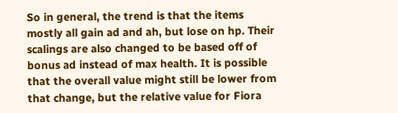So in general, the trend is that the items mostly all gain ad and ah, but lose on hp. Their scalings are also changed to be based off of bonus ad instead of max health. It is possible that the overall value might still be lower from that change, but the relative value for Fiora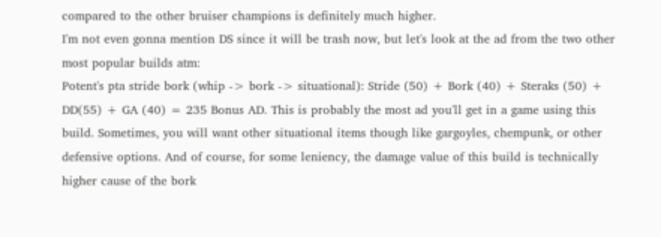compared to the other bruiser champions is definitely much higher.
I'm not even gonna mention DS since it will be trash now, but let's look at the ad from the two other most popular builds atm:
Potent's pta stride bork (whip -> bork -> situational): Stride (50) + Bork (40) + Steraks (50) + DD(55) + GA (40) = 235 Bonus AD. This is probably the most ad you'll get in a game using this build. Sometimes, you will want other situational items though like gargoyles, chempunk, or other defensive options. And of course, for some leniency, the damage value of this build is technically higher cause of the bork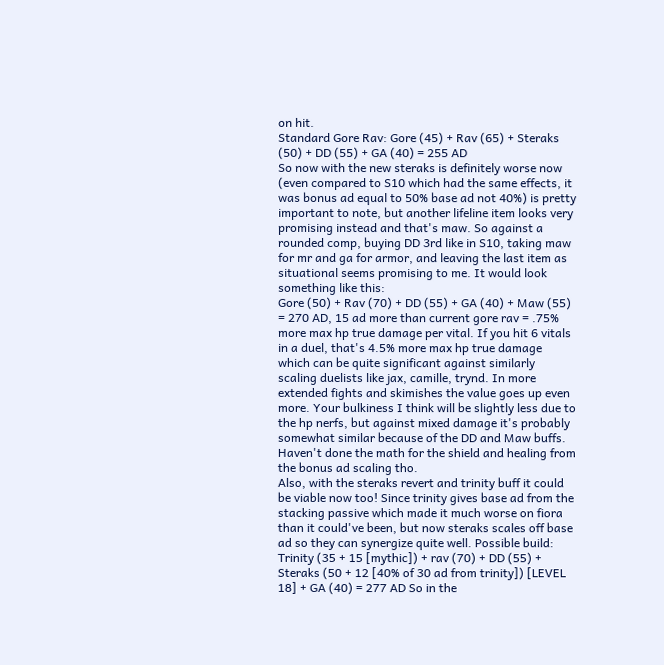on hit.
Standard Gore Rav: Gore (45) + Rav (65) + Steraks (50) + DD (55) + GA (40) = 255 AD
So now with the new steraks is definitely worse now (even compared to S10 which had the same effects, it was bonus ad equal to 50% base ad not 40%) is pretty important to note, but another lifeline item looks very promising instead and that's maw. So against a rounded comp, buying DD 3rd like in S10, taking maw for mr and ga for armor, and leaving the last item as situational seems promising to me. It would look something like this:
Gore (50) + Rav (70) + DD (55) + GA (40) + Maw (55) = 270 AD, 15 ad more than current gore rav = .75% more max hp true damage per vital. If you hit 6 vitals in a duel, that's 4.5% more max hp true damage which can be quite significant against similarly scaling duelists like jax, camille, trynd. In more extended fights and skimishes the value goes up even more. Your bulkiness I think will be slightly less due to the hp nerfs, but against mixed damage it's probably somewhat similar because of the DD and Maw buffs. Haven't done the math for the shield and healing from the bonus ad scaling tho.
Also, with the steraks revert and trinity buff it could be viable now too! Since trinity gives base ad from the stacking passive which made it much worse on fiora than it could've been, but now steraks scales off base ad so they can synergize quite well. Possible build:
Trinity (35 + 15 [mythic]) + rav (70) + DD (55) + Steraks (50 + 12 [40% of 30 ad from trinity]) [LEVEL 18] + GA (40) = 277 AD So in the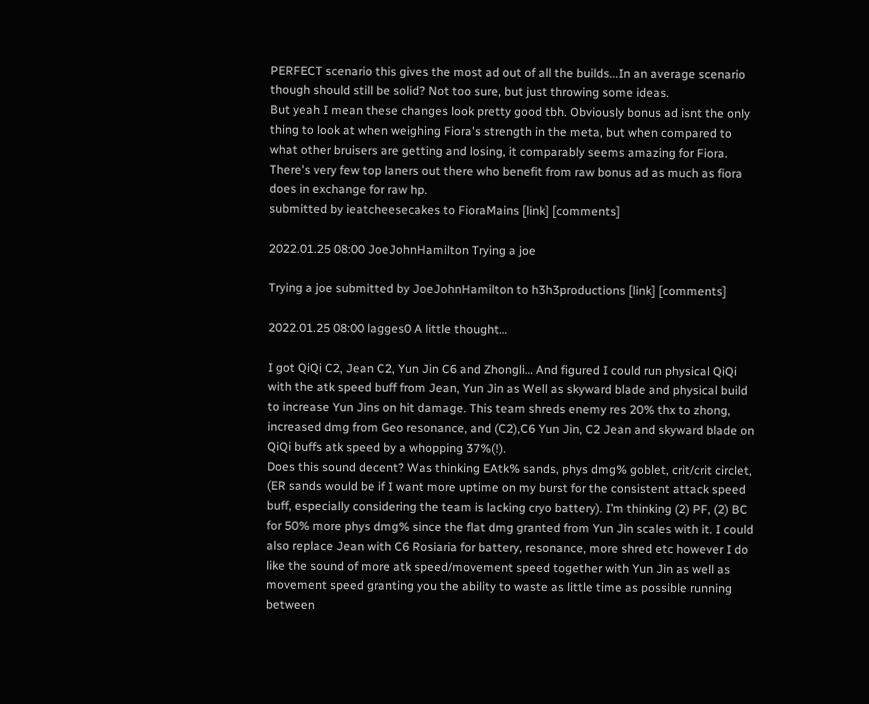PERFECT scenario this gives the most ad out of all the builds...In an average scenario though should still be solid? Not too sure, but just throwing some ideas.
But yeah I mean these changes look pretty good tbh. Obviously bonus ad isnt the only thing to look at when weighing Fiora's strength in the meta, but when compared to what other bruisers are getting and losing, it comparably seems amazing for Fiora. There's very few top laners out there who benefit from raw bonus ad as much as fiora does in exchange for raw hp.
submitted by ieatcheesecakes to FioraMains [link] [comments]

2022.01.25 08:00 JoeJohnHamilton Trying a joe

Trying a joe submitted by JoeJohnHamilton to h3h3productions [link] [comments]

2022.01.25 08:00 lagges0 A little thought…

I got QiQi C2, Jean C2, Yun Jin C6 and Zhongli… And figured I could run physical QiQi with the atk speed buff from Jean, Yun Jin as Well as skyward blade and physical build to increase Yun Jins on hit damage. This team shreds enemy res 20% thx to zhong, increased dmg from Geo resonance, and (C2),C6 Yun Jin, C2 Jean and skyward blade on QiQi buffs atk speed by a whopping 37%(!).
Does this sound decent? Was thinking EAtk% sands, phys dmg% goblet, crit/crit circlet, (ER sands would be if I want more uptime on my burst for the consistent attack speed buff, especially considering the team is lacking cryo battery). I’m thinking (2) PF, (2) BC for 50% more phys dmg% since the flat dmg granted from Yun Jin scales with it. I could also replace Jean with C6 Rosiaria for battery, resonance, more shred etc however I do like the sound of more atk speed/movement speed together with Yun Jin as well as movement speed granting you the ability to waste as little time as possible running between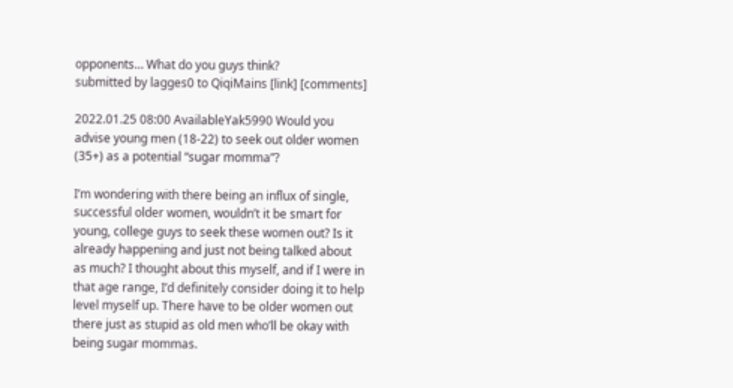opponents… What do you guys think?
submitted by lagges0 to QiqiMains [link] [comments]

2022.01.25 08:00 AvailableYak5990 Would you advise young men (18-22) to seek out older women (35+) as a potential “sugar momma”?

I’m wondering with there being an influx of single, successful older women, wouldn’t it be smart for young, college guys to seek these women out? Is it already happening and just not being talked about as much? I thought about this myself, and if I were in that age range, I’d definitely consider doing it to help level myself up. There have to be older women out there just as stupid as old men who’ll be okay with being sugar mommas.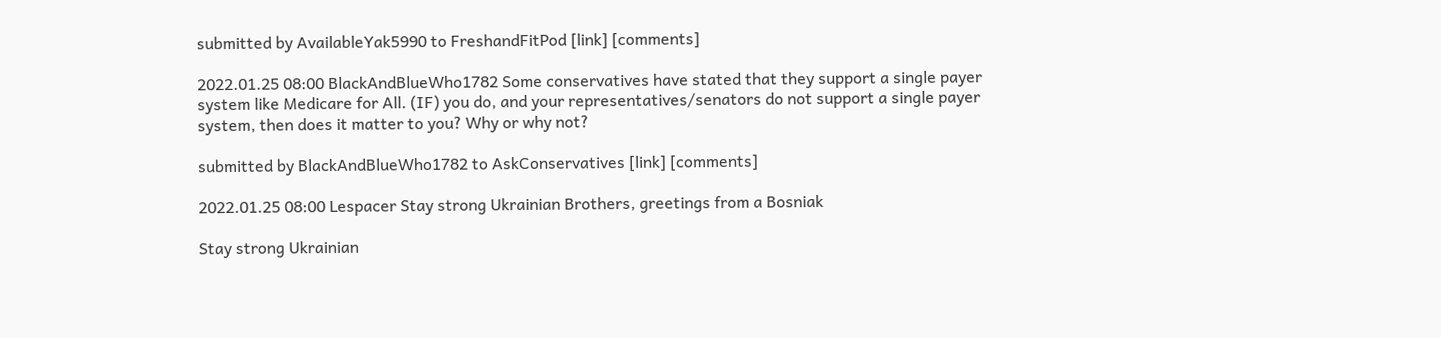submitted by AvailableYak5990 to FreshandFitPod [link] [comments]

2022.01.25 08:00 BlackAndBlueWho1782 Some conservatives have stated that they support a single payer system like Medicare for All. (IF) you do, and your representatives/senators do not support a single payer system, then does it matter to you? Why or why not?

submitted by BlackAndBlueWho1782 to AskConservatives [link] [comments]

2022.01.25 08:00 Lespacer Stay strong Ukrainian Brothers, greetings from a Bosniak

Stay strong Ukrainian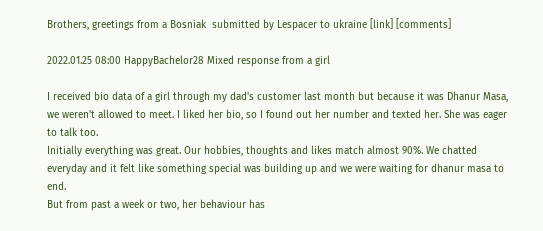Brothers, greetings from a Bosniak  submitted by Lespacer to ukraine [link] [comments]

2022.01.25 08:00 HappyBachelor28 Mixed response from a girl

I received bio data of a girl through my dad's customer last month but because it was Dhanur Masa, we weren't allowed to meet. I liked her bio, so I found out her number and texted her. She was eager to talk too.
Initially everything was great. Our hobbies, thoughts and likes match almost 90%. We chatted everyday and it felt like something special was building up and we were waiting for dhanur masa to end.
But from past a week or two, her behaviour has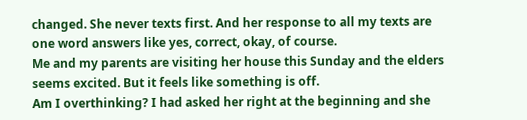changed. She never texts first. And her response to all my texts are one word answers like yes, correct, okay, of course.
Me and my parents are visiting her house this Sunday and the elders seems excited. But it feels like something is off.
Am I overthinking? I had asked her right at the beginning and she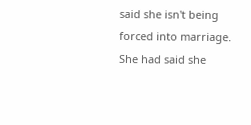said she isn't being forced into marriage. She had said she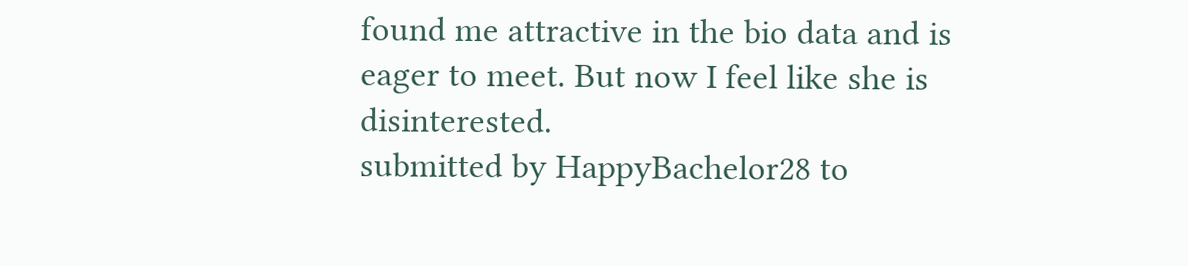found me attractive in the bio data and is eager to meet. But now I feel like she is disinterested.
submitted by HappyBachelor28 to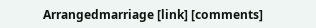Arrangedmarriage [link] [comments]